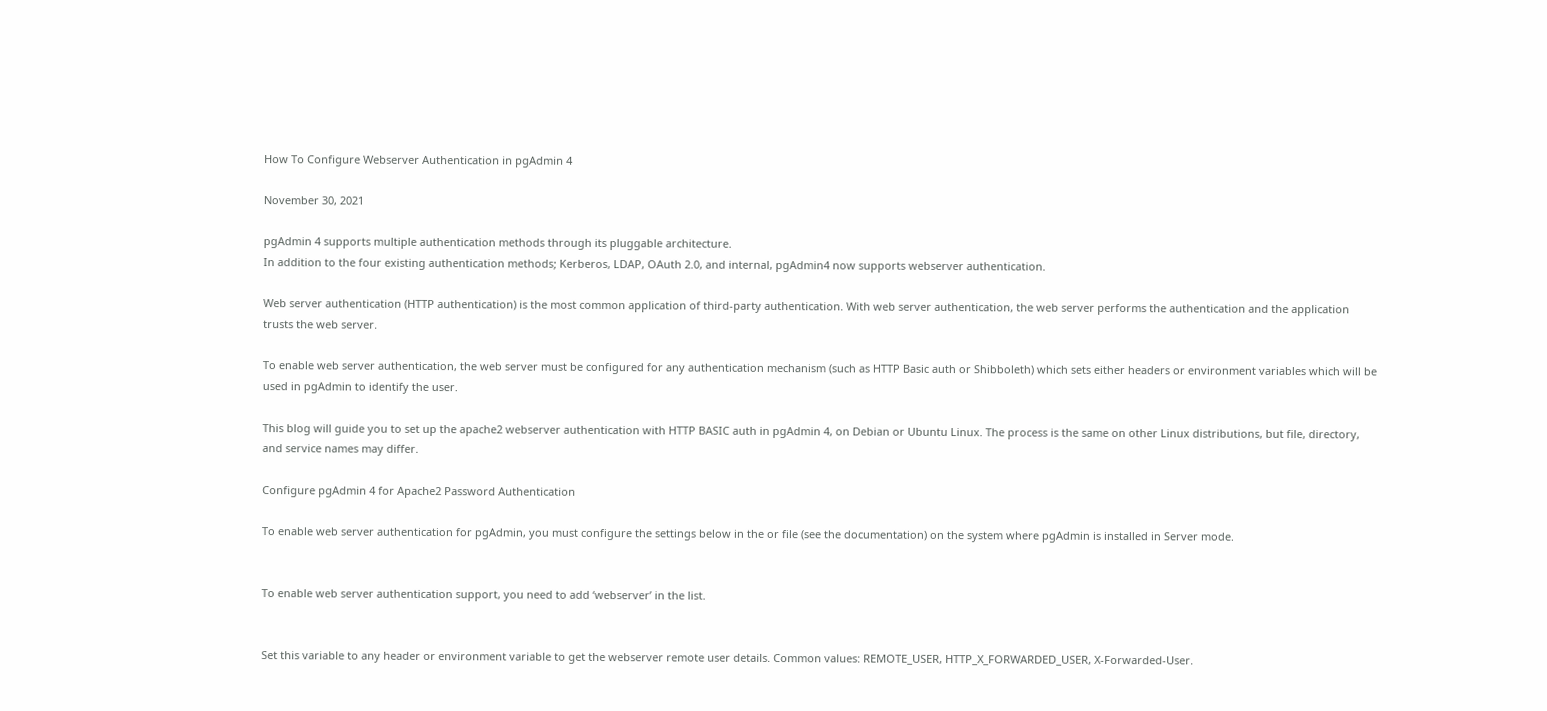How To Configure Webserver Authentication in pgAdmin 4

November 30, 2021

pgAdmin 4 supports multiple authentication methods through its pluggable architecture.
In addition to the four existing authentication methods; Kerberos, LDAP, OAuth 2.0, and internal, pgAdmin4 now supports webserver authentication.

Web server authentication (HTTP authentication) is the most common application of third-party authentication. With web server authentication, the web server performs the authentication and the application trusts the web server.

To enable web server authentication, the web server must be configured for any authentication mechanism (such as HTTP Basic auth or Shibboleth) which sets either headers or environment variables which will be used in pgAdmin to identify the user.

This blog will guide you to set up the apache2 webserver authentication with HTTP BASIC auth in pgAdmin 4, on Debian or Ubuntu Linux. The process is the same on other Linux distributions, but file, directory, and service names may differ.

Configure pgAdmin 4 for Apache2 Password Authentication

To enable web server authentication for pgAdmin, you must configure the settings below in the or file (see the documentation) on the system where pgAdmin is installed in Server mode.


To enable web server authentication support, you need to add ‘webserver’ in the list.


Set this variable to any header or environment variable to get the webserver remote user details. Common values: REMOTE_USER, HTTP_X_FORWARDED_USER, X-Forwarded-User.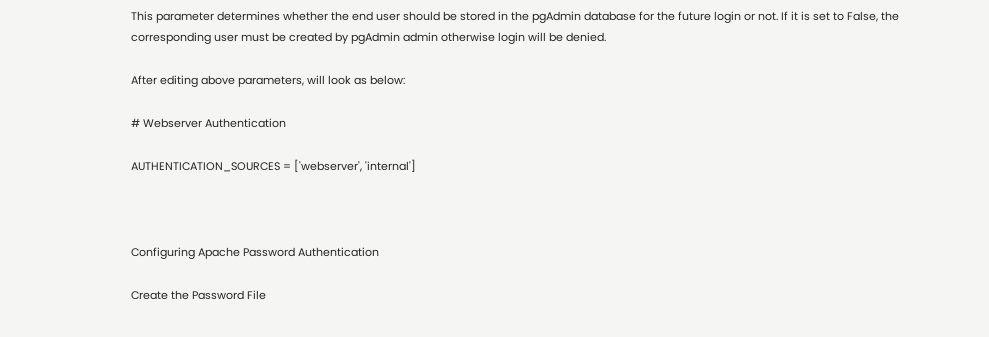This parameter determines whether the end user should be stored in the pgAdmin database for the future login or not. If it is set to False, the corresponding user must be created by pgAdmin admin otherwise login will be denied.

After editing above parameters, will look as below:

# Webserver Authentication

AUTHENTICATION_SOURCES = ['webserver', 'internal']



Configuring Apache Password Authentication

Create the Password File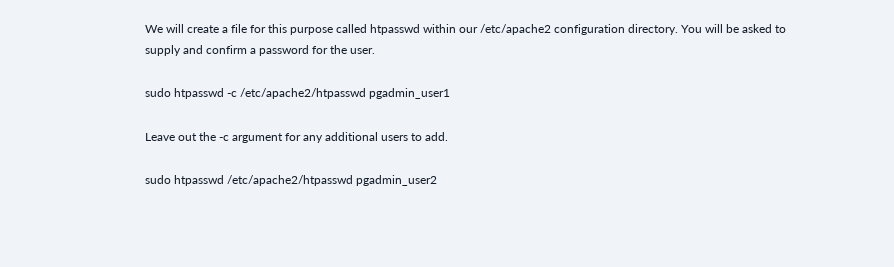We will create a file for this purpose called htpasswd within our /etc/apache2 configuration directory. You will be asked to supply and confirm a password for the user.

sudo htpasswd -c /etc/apache2/htpasswd pgadmin_user1

Leave out the -c argument for any additional users to add.

sudo htpasswd /etc/apache2/htpasswd pgadmin_user2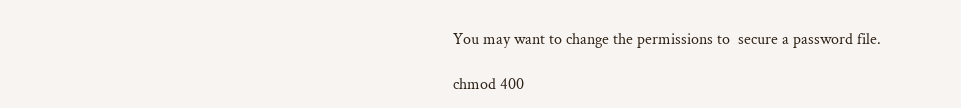You may want to change the permissions to  secure a password file.

chmod 400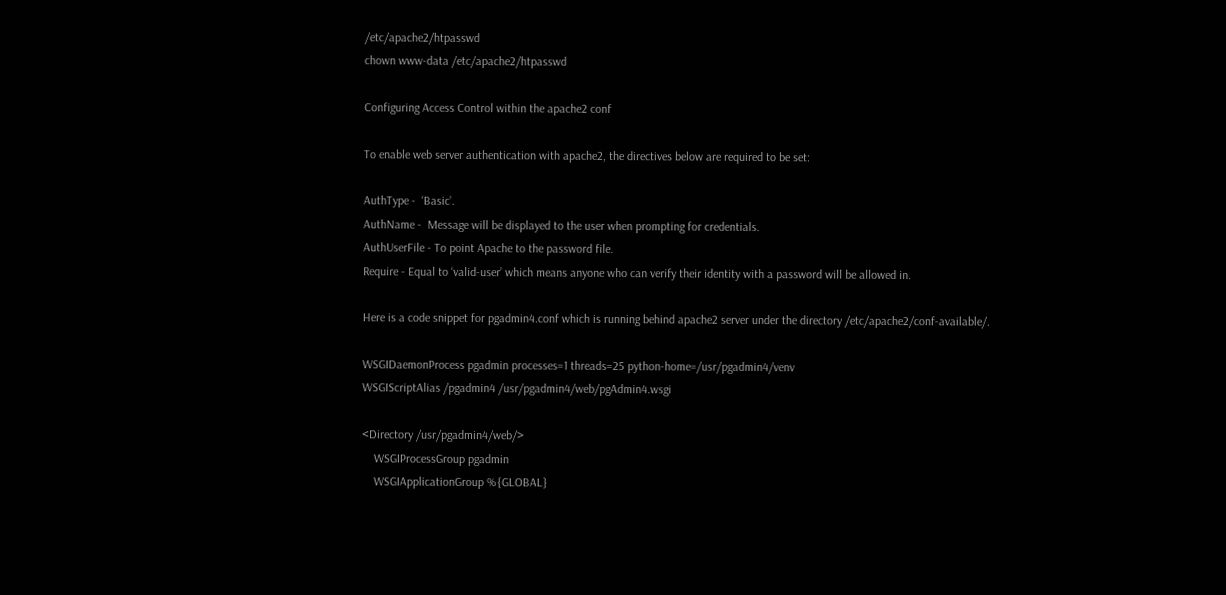/etc/apache2/htpasswd
chown www-data /etc/apache2/htpasswd

Configuring Access Control within the apache2 conf

To enable web server authentication with apache2, the directives below are required to be set:

AuthType -  ‘Basic’.
AuthName -  Message will be displayed to the user when prompting for credentials.
AuthUserFile - To point Apache to the password file.
Require - Equal to ‘valid-user’ which means anyone who can verify their identity with a password will be allowed in.

Here is a code snippet for pgadmin4.conf which is running behind apache2 server under the directory /etc/apache2/conf-available/.

WSGIDaemonProcess pgadmin processes=1 threads=25 python-home=/usr/pgadmin4/venv
WSGIScriptAlias /pgadmin4 /usr/pgadmin4/web/pgAdmin4.wsgi

<Directory /usr/pgadmin4/web/>
    WSGIProcessGroup pgadmin
    WSGIApplicationGroup %{GLOBAL}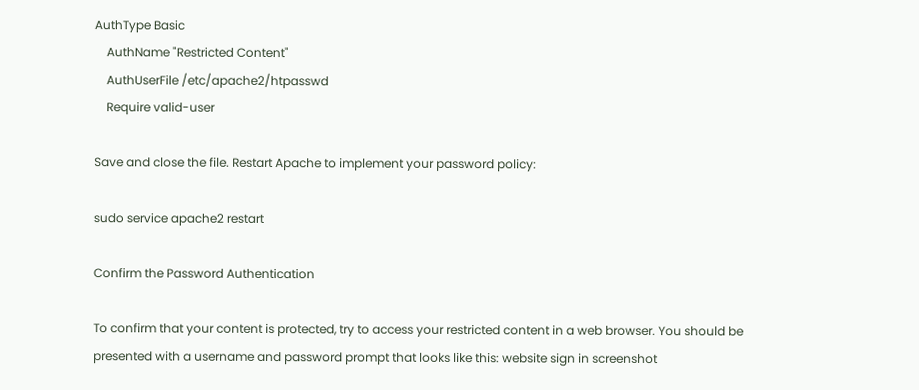AuthType Basic
    AuthName "Restricted Content"
    AuthUserFile /etc/apache2/htpasswd
    Require valid-user

Save and close the file. Restart Apache to implement your password policy:

sudo service apache2 restart

Confirm the Password Authentication

To confirm that your content is protected, try to access your restricted content in a web browser. You should be presented with a username and password prompt that looks like this: website sign in screenshot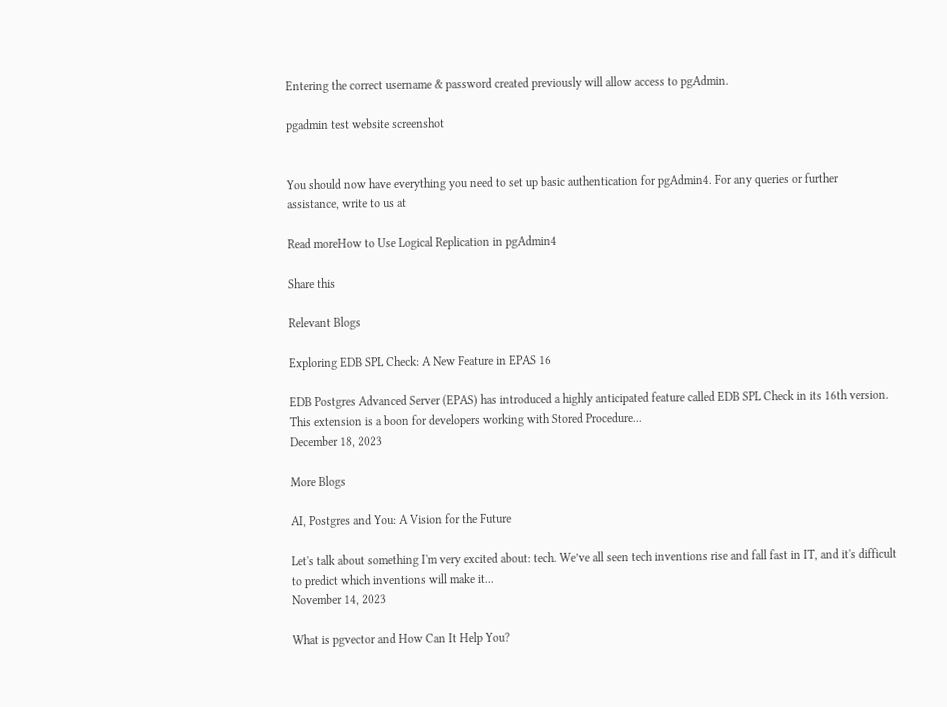Entering the correct username & password created previously will allow access to pgAdmin.

pgadmin test website screenshot


You should now have everything you need to set up basic authentication for pgAdmin4. For any queries or further assistance, write to us at

Read moreHow to Use Logical Replication in pgAdmin4

Share this

Relevant Blogs

Exploring EDB SPL Check: A New Feature in EPAS 16

EDB Postgres Advanced Server (EPAS) has introduced a highly anticipated feature called EDB SPL Check in its 16th version. This extension is a boon for developers working with Stored Procedure...
December 18, 2023

More Blogs

AI, Postgres and You: A Vision for the Future

Let's talk about something I'm very excited about: tech. We’ve all seen tech inventions rise and fall fast in IT, and it's difficult to predict which inventions will make it...
November 14, 2023

What is pgvector and How Can It Help You?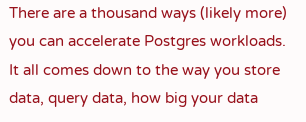There are a thousand ways (likely more) you can accelerate Postgres workloads. It all comes down to the way you store data, query data, how big your data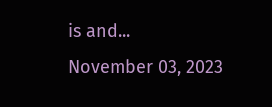is and...
November 03, 2023